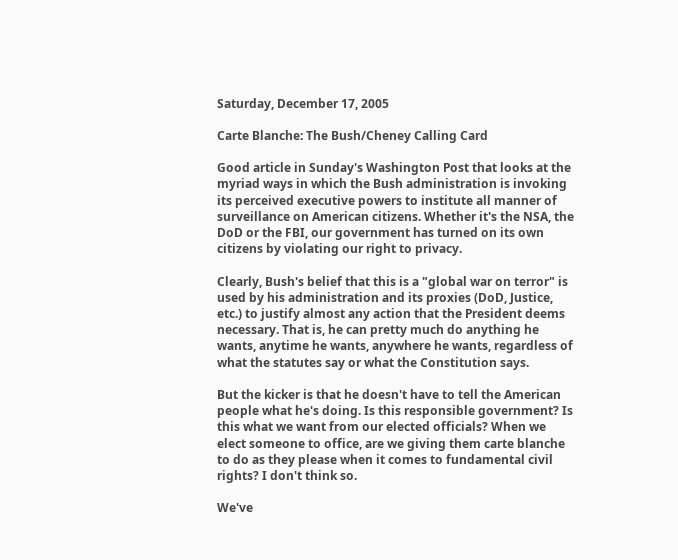Saturday, December 17, 2005

Carte Blanche: The Bush/Cheney Calling Card

Good article in Sunday's Washington Post that looks at the myriad ways in which the Bush administration is invoking its perceived executive powers to institute all manner of surveillance on American citizens. Whether it's the NSA, the DoD or the FBI, our government has turned on its own citizens by violating our right to privacy.

Clearly, Bush's belief that this is a "global war on terror" is used by his administration and its proxies (DoD, Justice, etc.) to justify almost any action that the President deems necessary. That is, he can pretty much do anything he wants, anytime he wants, anywhere he wants, regardless of what the statutes say or what the Constitution says.

But the kicker is that he doesn't have to tell the American people what he's doing. Is this responsible government? Is this what we want from our elected officials? When we elect someone to office, are we giving them carte blanche to do as they please when it comes to fundamental civil rights? I don't think so.

We've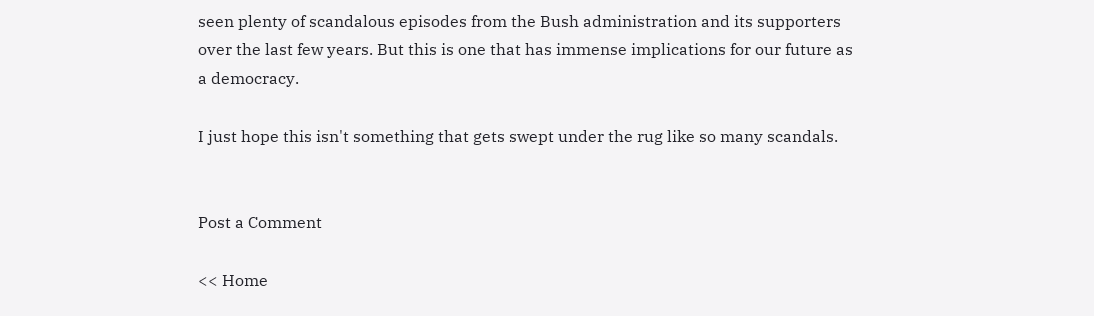seen plenty of scandalous episodes from the Bush administration and its supporters over the last few years. But this is one that has immense implications for our future as a democracy.

I just hope this isn't something that gets swept under the rug like so many scandals.


Post a Comment

<< Home